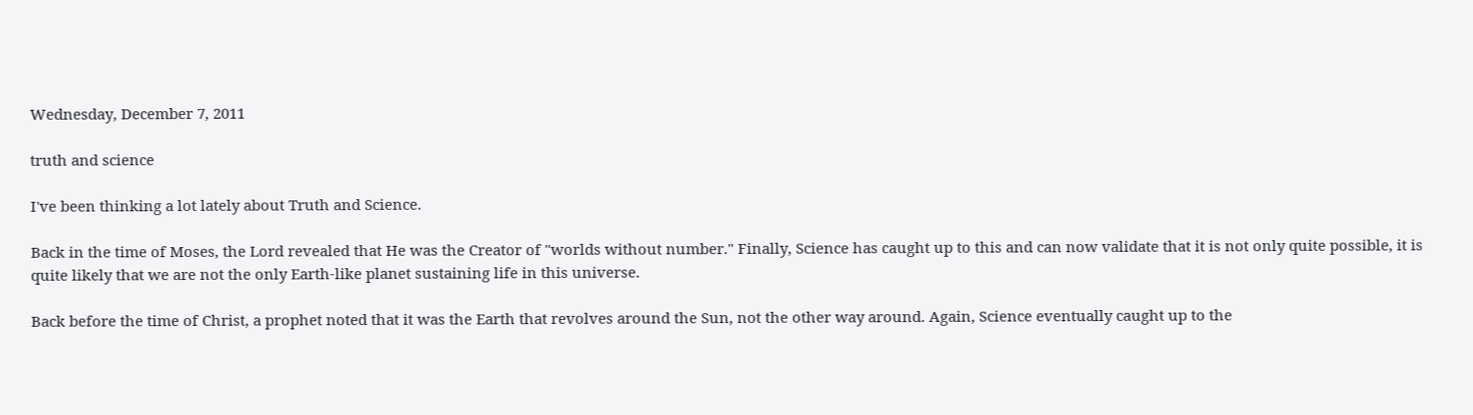Wednesday, December 7, 2011

truth and science

I've been thinking a lot lately about Truth and Science.

Back in the time of Moses, the Lord revealed that He was the Creator of "worlds without number." Finally, Science has caught up to this and can now validate that it is not only quite possible, it is quite likely that we are not the only Earth-like planet sustaining life in this universe.

Back before the time of Christ, a prophet noted that it was the Earth that revolves around the Sun, not the other way around. Again, Science eventually caught up to the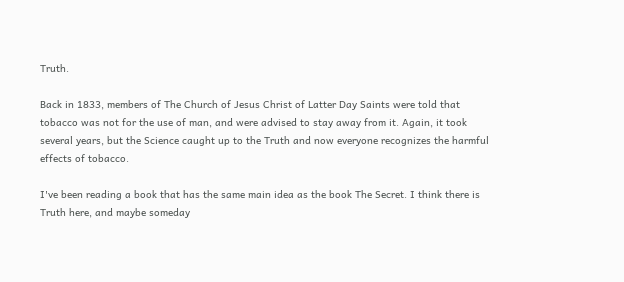Truth.

Back in 1833, members of The Church of Jesus Christ of Latter Day Saints were told that tobacco was not for the use of man, and were advised to stay away from it. Again, it took several years, but the Science caught up to the Truth and now everyone recognizes the harmful effects of tobacco.

I've been reading a book that has the same main idea as the book The Secret. I think there is Truth here, and maybe someday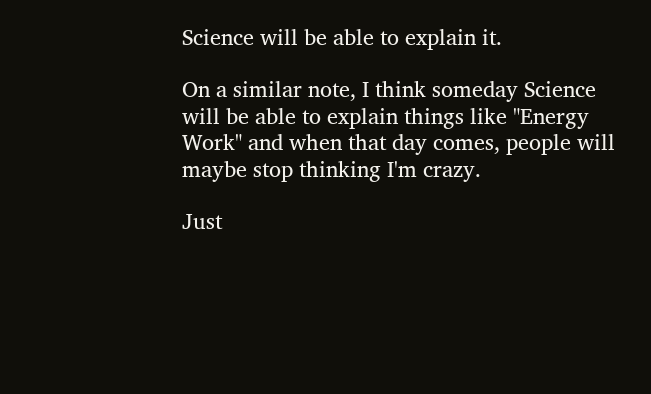Science will be able to explain it.

On a similar note, I think someday Science will be able to explain things like "Energy Work" and when that day comes, people will maybe stop thinking I'm crazy.

Just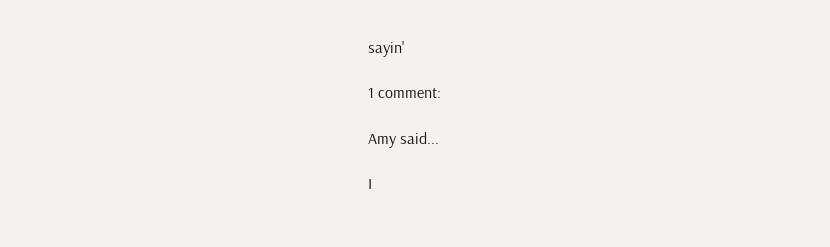sayin'

1 comment:

Amy said...

I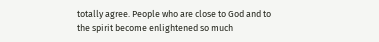totally agree. People who are close to God and to the spirit become enlightened so much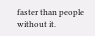faster than people without it.